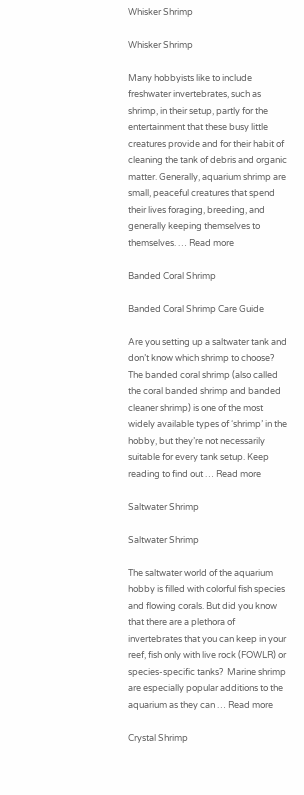Whisker Shrimp

Whisker Shrimp

Many hobbyists like to include freshwater invertebrates, such as shrimp, in their setup, partly for the entertainment that these busy little creatures provide and for their habit of cleaning the tank of debris and organic matter. Generally, aquarium shrimp are small, peaceful creatures that spend their lives foraging, breeding, and generally keeping themselves to themselves. … Read more

Banded Coral Shrimp

Banded Coral Shrimp Care Guide

Are you setting up a saltwater tank and don’t know which shrimp to choose? The banded coral shrimp (also called the coral banded shrimp and banded cleaner shrimp) is one of the most widely available types of ‘shrimp’ in the hobby, but they’re not necessarily suitable for every tank setup. Keep reading to find out … Read more

Saltwater Shrimp

Saltwater Shrimp

The saltwater world of the aquarium hobby is filled with colorful fish species and flowing corals. But did you know that there are a plethora of invertebrates that you can keep in your reef, fish only with live rock (FOWLR) or species-specific tanks?  Marine shrimp are especially popular additions to the aquarium as they can … Read more

Crystal Shrimp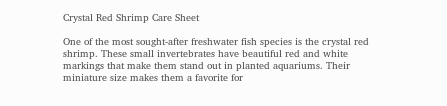Crystal Red Shrimp Care Sheet

One of the most sought-after freshwater fish species is the crystal red shrimp. These small invertebrates have beautiful red and white markings that make them stand out in planted aquariums. Their miniature size makes them a favorite for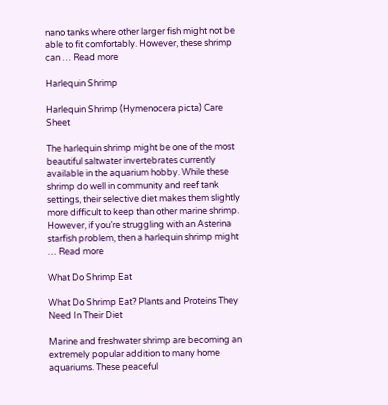nano tanks where other larger fish might not be able to fit comfortably. However, these shrimp can … Read more

Harlequin Shrimp

Harlequin Shrimp (Hymenocera picta) Care Sheet

The harlequin shrimp might be one of the most beautiful saltwater invertebrates currently available in the aquarium hobby. While these shrimp do well in community and reef tank settings, their selective diet makes them slightly more difficult to keep than other marine shrimp. However, if you’re struggling with an Asterina starfish problem, then a harlequin shrimp might … Read more

What Do Shrimp Eat

What Do Shrimp Eat? Plants and Proteins They Need In Their Diet

Marine and freshwater shrimp are becoming an extremely popular addition to many home aquariums. These peaceful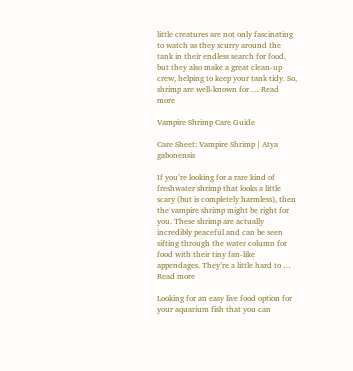little creatures are not only fascinating to watch as they scurry around the tank in their endless search for food, but they also make a great clean-up crew, helping to keep your tank tidy. So, shrimp are well-known for … Read more

Vampire Shrimp Care Guide

Care Sheet: Vampire Shrimp | Atya gabonensis

If you’re looking for a rare kind of freshwater shrimp that looks a little scary (but is completely harmless), then the vampire shrimp might be right for you. These shrimp are actually incredibly peaceful and can be seen sifting through the water column for food with their tiny fan-like appendages. They’re a little hard to … Read more

Looking for an easy live food option for your aquarium fish that you can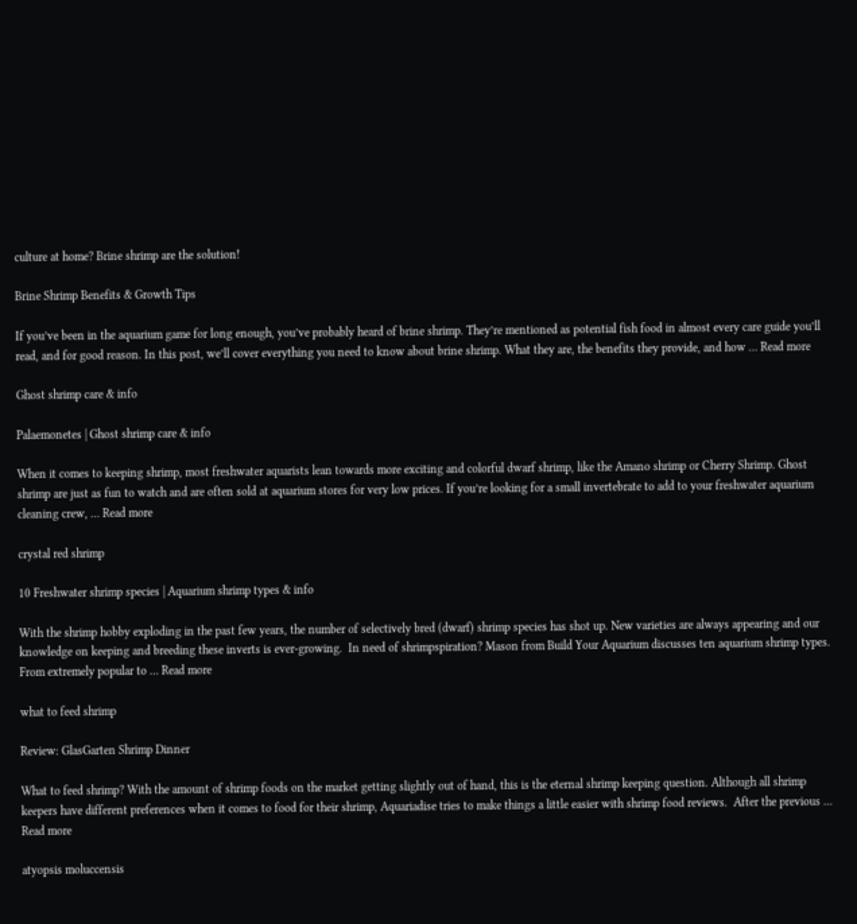culture at home? Brine shrimp are the solution!

Brine Shrimp Benefits & Growth Tips

If you’ve been in the aquarium game for long enough, you’ve probably heard of brine shrimp. They’re mentioned as potential fish food in almost every care guide you’ll read, and for good reason. In this post, we’ll cover everything you need to know about brine shrimp. What they are, the benefits they provide, and how … Read more

Ghost shrimp care & info

Palaemonetes | Ghost shrimp care & info

When it comes to keeping shrimp, most freshwater aquarists lean towards more exciting and colorful dwarf shrimp, like the Amano shrimp or Cherry Shrimp. Ghost shrimp are just as fun to watch and are often sold at aquarium stores for very low prices. If you’re looking for a small invertebrate to add to your freshwater aquarium cleaning crew, … Read more

crystal red shrimp

10 Freshwater shrimp species | Aquarium shrimp types & info

With the shrimp hobby exploding in the past few years, the number of selectively bred (dwarf) shrimp species has shot up. New varieties are always appearing and our knowledge on keeping and breeding these inverts is ever-growing.  In need of shrimpspiration? Mason from Build Your Aquarium discusses ten aquarium shrimp types. From extremely popular to … Read more

what to feed shrimp

Review: GlasGarten Shrimp Dinner

What to feed shrimp? With the amount of shrimp foods on the market getting slightly out of hand, this is the eternal shrimp keeping question. Although all shrimp keepers have different preferences when it comes to food for their shrimp, Aquariadise tries to make things a little easier with shrimp food reviews.  After the previous … Read more

atyopsis moluccensis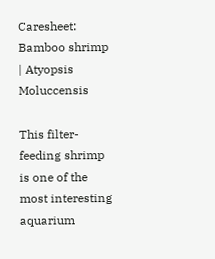Caresheet: Bamboo shrimp | Atyopsis Moluccensis

This filter-feeding shrimp is one of the most interesting aquarium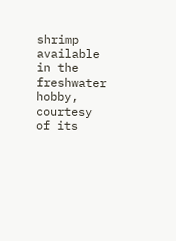shrimp available in the freshwater hobby, courtesy of its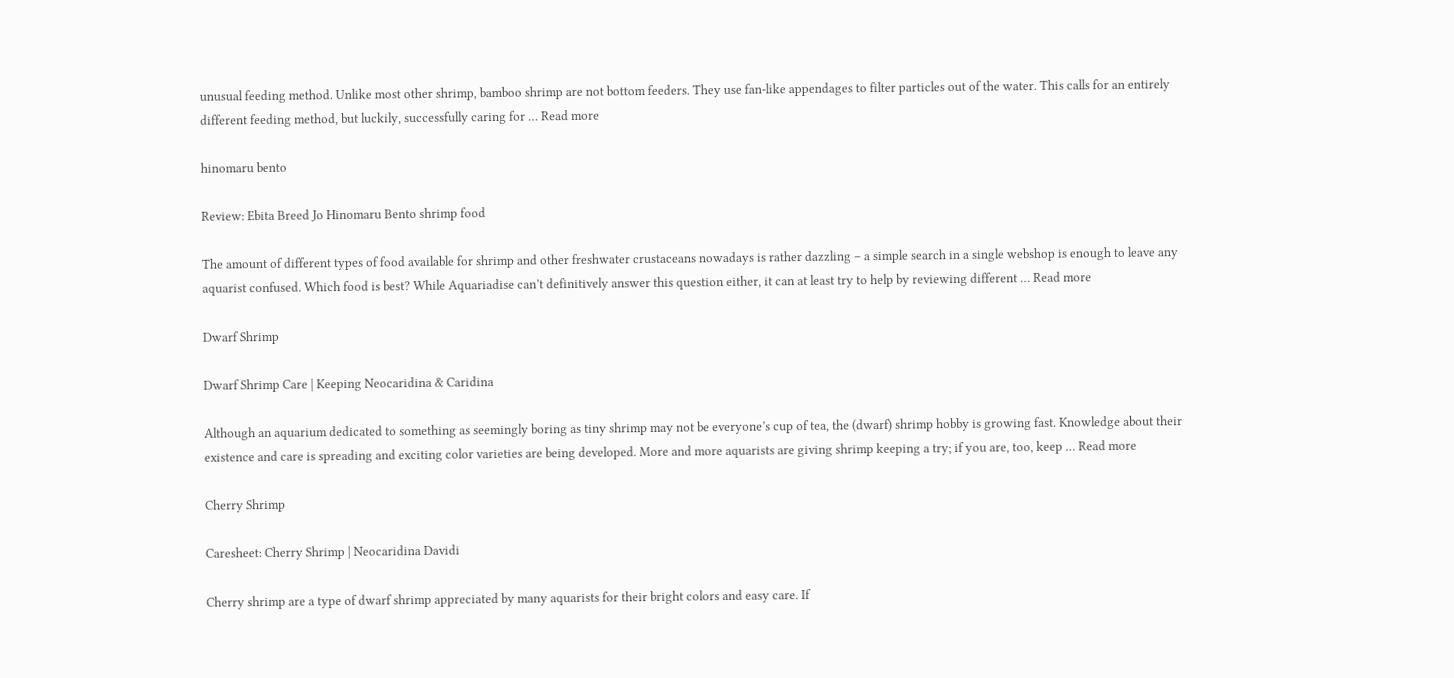unusual feeding method. Unlike most other shrimp, bamboo shrimp are not bottom feeders. They use fan-like appendages to filter particles out of the water. This calls for an entirely different feeding method, but luckily, successfully caring for … Read more

hinomaru bento

Review: Ebita Breed Jo Hinomaru Bento shrimp food

The amount of different types of food available for shrimp and other freshwater crustaceans nowadays is rather dazzling – a simple search in a single webshop is enough to leave any aquarist confused. Which food is best? While Aquariadise can’t definitively answer this question either, it can at least try to help by reviewing different … Read more

Dwarf Shrimp

Dwarf Shrimp Care | Keeping Neocaridina & Caridina

Although an aquarium dedicated to something as seemingly boring as tiny shrimp may not be everyone’s cup of tea, the (dwarf) shrimp hobby is growing fast. Knowledge about their existence and care is spreading and exciting color varieties are being developed. More and more aquarists are giving shrimp keeping a try; if you are, too, keep … Read more

Cherry Shrimp

Caresheet: Cherry Shrimp | Neocaridina Davidi

Cherry shrimp are a type of dwarf shrimp appreciated by many aquarists for their bright colors and easy care. If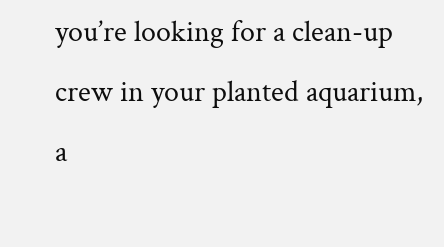you’re looking for a clean-up crew in your planted aquarium, a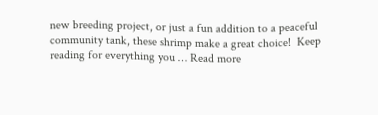new breeding project, or just a fun addition to a peaceful community tank, these shrimp make a great choice!  Keep reading for everything you … Read more